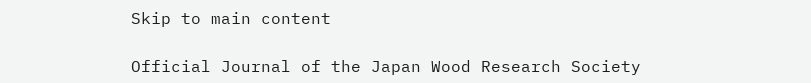Skip to main content

Official Journal of the Japan Wood Research Society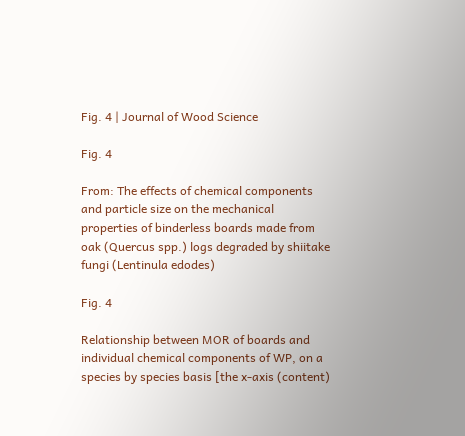Fig. 4 | Journal of Wood Science

Fig. 4

From: The effects of chemical components and particle size on the mechanical properties of binderless boards made from oak (Quercus spp.) logs degraded by shiitake fungi (Lentinula edodes)

Fig. 4

Relationship between MOR of boards and individual chemical components of WP, on a species by species basis [the x-axis (content)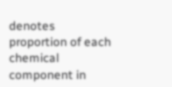denotes proportion of each chemical component in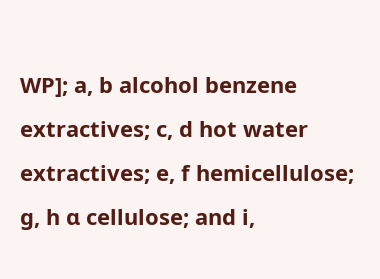WP]; a, b alcohol benzene extractives; c, d hot water extractives; e, f hemicellulose; g, h α cellulose; and i,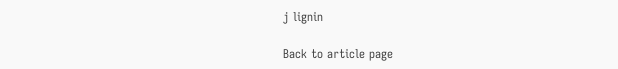j lignin

Back to article page